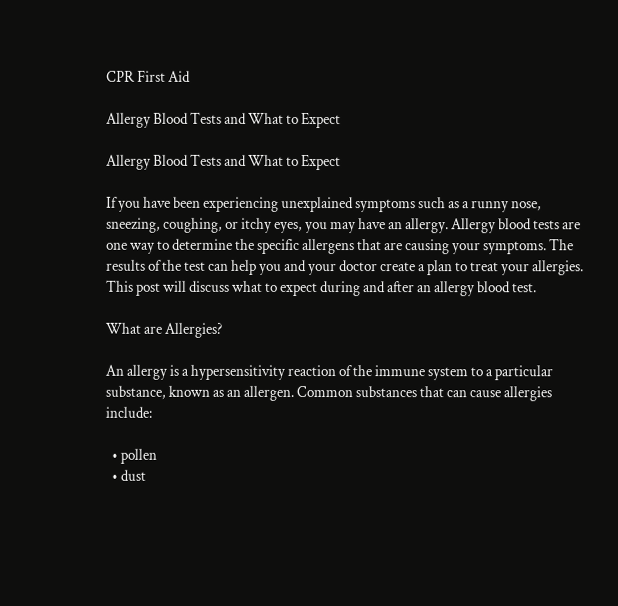CPR First Aid

Allergy Blood Tests and What to Expect

Allergy Blood Tests and What to Expect

If you have been experiencing unexplained symptoms such as a runny nose, sneezing, coughing, or itchy eyes, you may have an allergy. Allergy blood tests are one way to determine the specific allergens that are causing your symptoms. The results of the test can help you and your doctor create a plan to treat your allergies. This post will discuss what to expect during and after an allergy blood test.

What are Allergies?

An allergy is a hypersensitivity reaction of the immune system to a particular substance, known as an allergen. Common substances that can cause allergies include:

  • pollen
  • dust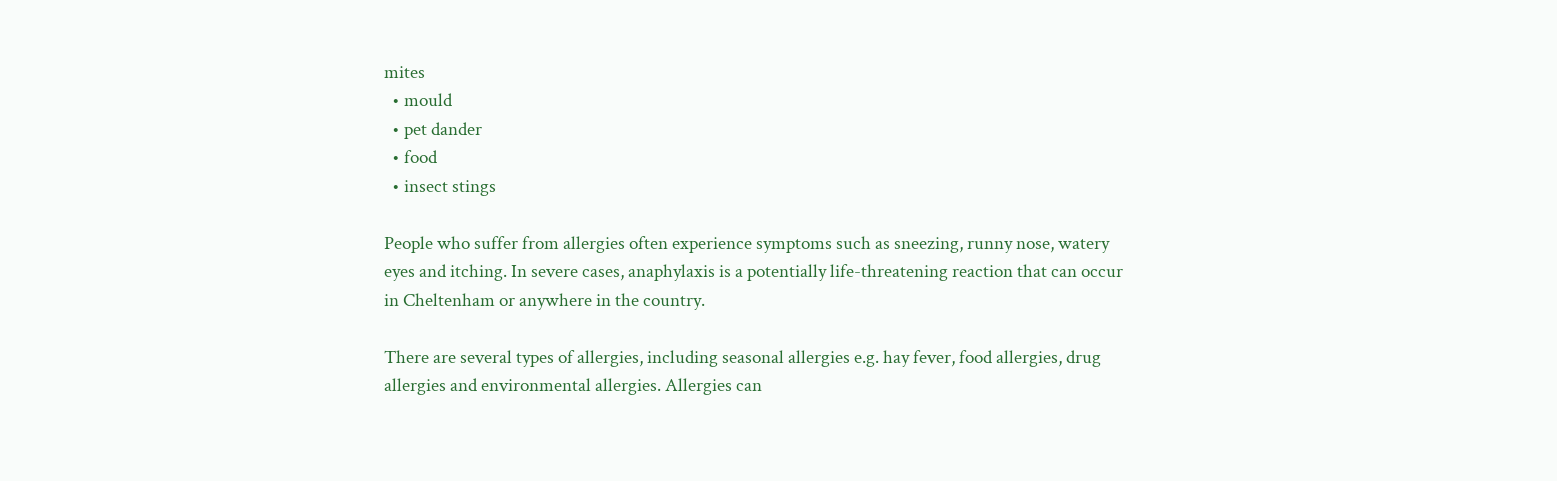mites
  • mould
  • pet dander
  • food
  • insect stings

People who suffer from allergies often experience symptoms such as sneezing, runny nose, watery eyes and itching. In severe cases, anaphylaxis is a potentially life-threatening reaction that can occur in Cheltenham or anywhere in the country.

There are several types of allergies, including seasonal allergies e.g. hay fever, food allergies, drug allergies and environmental allergies. Allergies can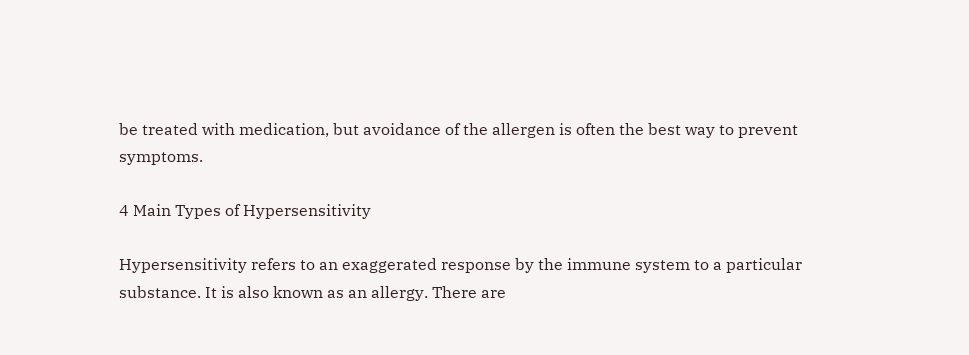be treated with medication, but avoidance of the allergen is often the best way to prevent symptoms.

4 Main Types of Hypersensitivity

Hypersensitivity refers to an exaggerated response by the immune system to a particular substance. It is also known as an allergy. There are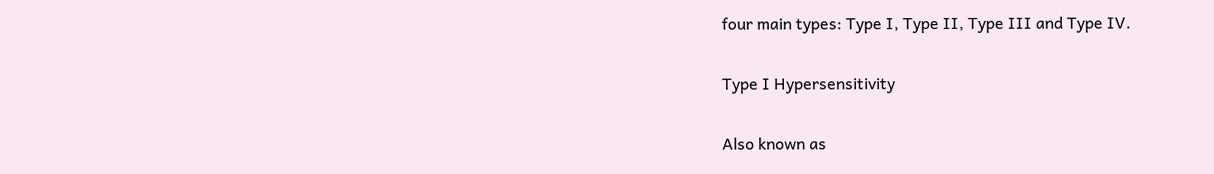four main types: Type I, Type II, Type III and Type IV.

Type I Hypersensitivity

Also known as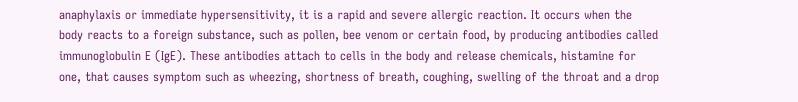anaphylaxis or immediate hypersensitivity, it is a rapid and severe allergic reaction. It occurs when the body reacts to a foreign substance, such as pollen, bee venom or certain food, by producing antibodies called immunoglobulin E (IgE). These antibodies attach to cells in the body and release chemicals, histamine for one, that causes symptom such as wheezing, shortness of breath, coughing, swelling of the throat and a drop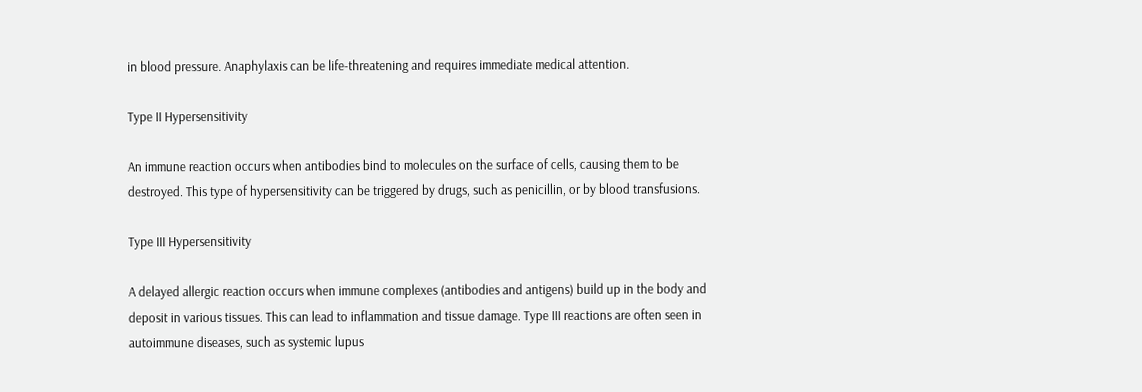in blood pressure. Anaphylaxis can be life-threatening and requires immediate medical attention.

Type II Hypersensitivity

An immune reaction occurs when antibodies bind to molecules on the surface of cells, causing them to be destroyed. This type of hypersensitivity can be triggered by drugs, such as penicillin, or by blood transfusions.

Type III Hypersensitivity

A delayed allergic reaction occurs when immune complexes (antibodies and antigens) build up in the body and deposit in various tissues. This can lead to inflammation and tissue damage. Type III reactions are often seen in autoimmune diseases, such as systemic lupus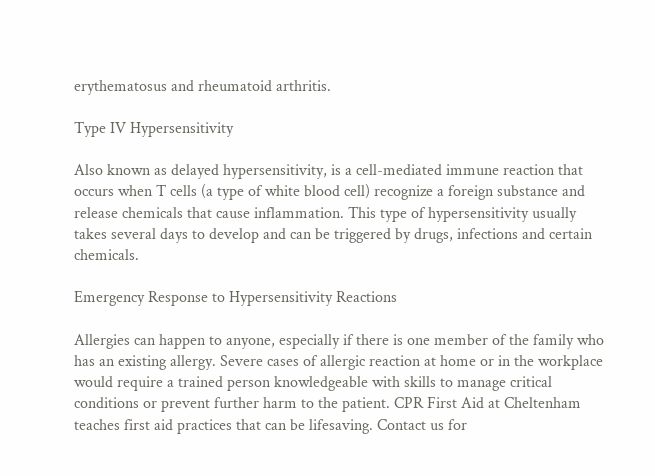erythematosus and rheumatoid arthritis.

Type IV Hypersensitivity

Also known as delayed hypersensitivity, is a cell-mediated immune reaction that occurs when T cells (a type of white blood cell) recognize a foreign substance and release chemicals that cause inflammation. This type of hypersensitivity usually takes several days to develop and can be triggered by drugs, infections and certain chemicals.

Emergency Response to Hypersensitivity Reactions

Allergies can happen to anyone, especially if there is one member of the family who has an existing allergy. Severe cases of allergic reaction at home or in the workplace would require a trained person knowledgeable with skills to manage critical conditions or prevent further harm to the patient. CPR First Aid at Cheltenham teaches first aid practices that can be lifesaving. Contact us for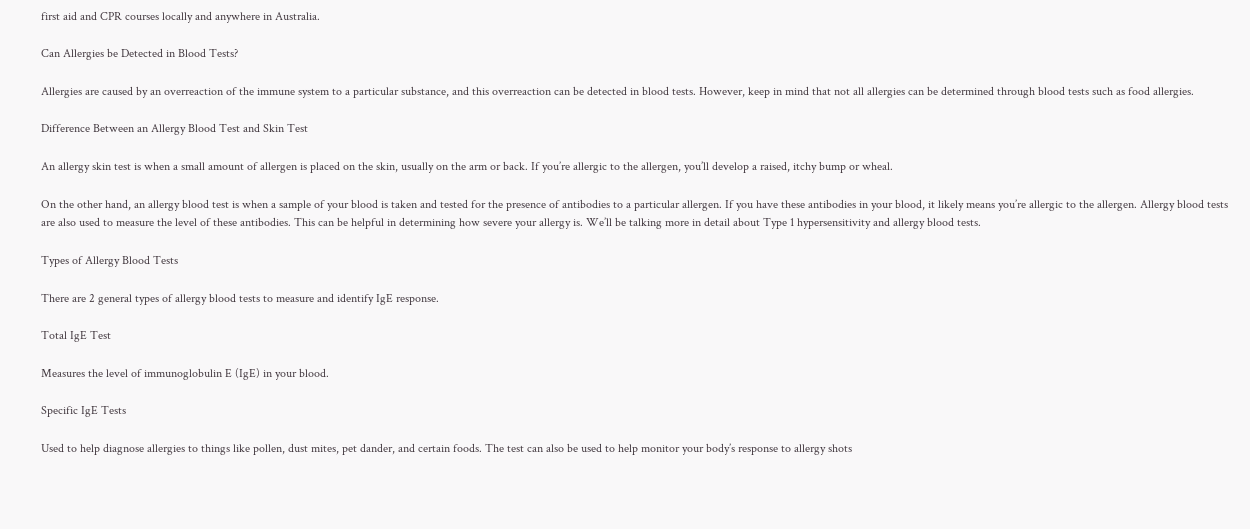first aid and CPR courses locally and anywhere in Australia.

Can Allergies be Detected in Blood Tests?

Allergies are caused by an overreaction of the immune system to a particular substance, and this overreaction can be detected in blood tests. However, keep in mind that not all allergies can be determined through blood tests such as food allergies.

Difference Between an Allergy Blood Test and Skin Test

An allergy skin test is when a small amount of allergen is placed on the skin, usually on the arm or back. If you’re allergic to the allergen, you’ll develop a raised, itchy bump or wheal.

On the other hand, an allergy blood test is when a sample of your blood is taken and tested for the presence of antibodies to a particular allergen. If you have these antibodies in your blood, it likely means you’re allergic to the allergen. Allergy blood tests are also used to measure the level of these antibodies. This can be helpful in determining how severe your allergy is. We’ll be talking more in detail about Type 1 hypersensitivity and allergy blood tests.

Types of Allergy Blood Tests

There are 2 general types of allergy blood tests to measure and identify IgE response.

Total IgE Test

Measures the level of immunoglobulin E (IgE) in your blood.

Specific IgE Tests

Used to help diagnose allergies to things like pollen, dust mites, pet dander, and certain foods. The test can also be used to help monitor your body’s response to allergy shots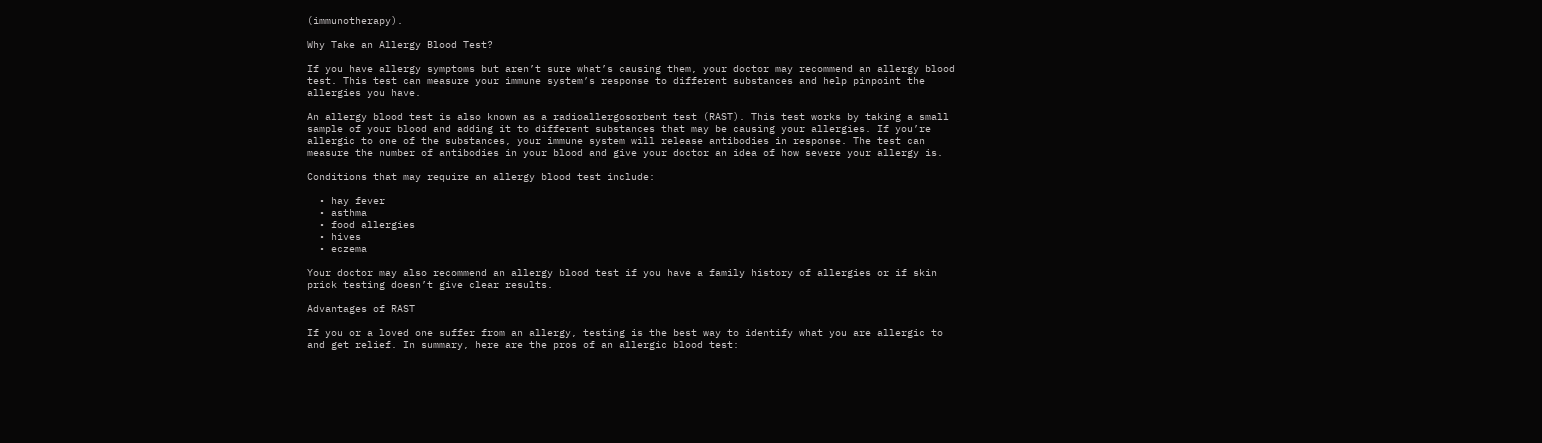(immunotherapy).

Why Take an Allergy Blood Test?

If you have allergy symptoms but aren’t sure what’s causing them, your doctor may recommend an allergy blood test. This test can measure your immune system’s response to different substances and help pinpoint the allergies you have.

An allergy blood test is also known as a radioallergosorbent test (RAST). This test works by taking a small sample of your blood and adding it to different substances that may be causing your allergies. If you’re allergic to one of the substances, your immune system will release antibodies in response. The test can measure the number of antibodies in your blood and give your doctor an idea of how severe your allergy is.

Conditions that may require an allergy blood test include:

  • hay fever
  • asthma
  • food allergies
  • hives
  • eczema

Your doctor may also recommend an allergy blood test if you have a family history of allergies or if skin prick testing doesn’t give clear results.

Advantages of RAST

If you or a loved one suffer from an allergy, testing is the best way to identify what you are allergic to and get relief. In summary, here are the pros of an allergic blood test: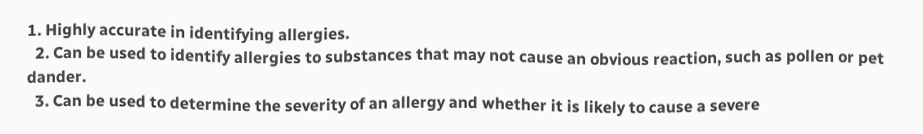1. Highly accurate in identifying allergies.
  2. Can be used to identify allergies to substances that may not cause an obvious reaction, such as pollen or pet dander.
  3. Can be used to determine the severity of an allergy and whether it is likely to cause a severe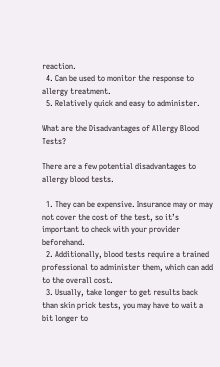reaction.
  4. Can be used to monitor the response to allergy treatment.
  5. Relatively quick and easy to administer.

What are the Disadvantages of Allergy Blood Tests?

There are a few potential disadvantages to allergy blood tests.

  1. They can be expensive. Insurance may or may not cover the cost of the test, so it’s important to check with your provider beforehand.
  2. Additionally, blood tests require a trained professional to administer them, which can add to the overall cost.
  3. Usually, take longer to get results back than skin prick tests, you may have to wait a bit longer to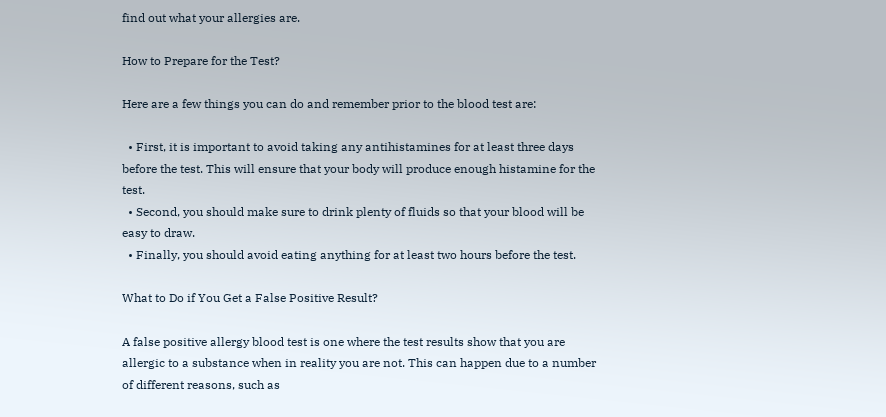find out what your allergies are.

How to Prepare for the Test?

Here are a few things you can do and remember prior to the blood test are:

  • First, it is important to avoid taking any antihistamines for at least three days before the test. This will ensure that your body will produce enough histamine for the test.
  • Second, you should make sure to drink plenty of fluids so that your blood will be easy to draw.
  • Finally, you should avoid eating anything for at least two hours before the test.

What to Do if You Get a False Positive Result?

A false positive allergy blood test is one where the test results show that you are allergic to a substance when in reality you are not. This can happen due to a number of different reasons, such as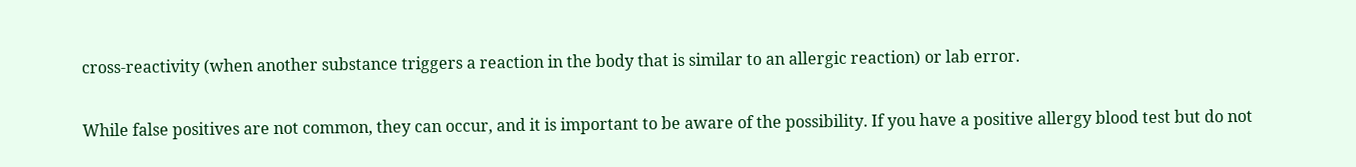cross-reactivity (when another substance triggers a reaction in the body that is similar to an allergic reaction) or lab error.

While false positives are not common, they can occur, and it is important to be aware of the possibility. If you have a positive allergy blood test but do not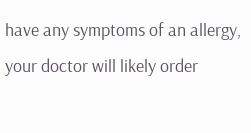have any symptoms of an allergy, your doctor will likely order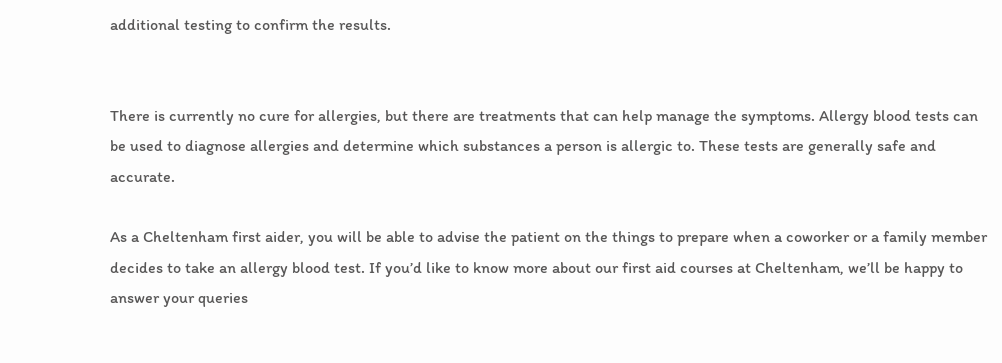additional testing to confirm the results.


There is currently no cure for allergies, but there are treatments that can help manage the symptoms. Allergy blood tests can be used to diagnose allergies and determine which substances a person is allergic to. These tests are generally safe and accurate.

As a Cheltenham first aider, you will be able to advise the patient on the things to prepare when a coworker or a family member decides to take an allergy blood test. If you’d like to know more about our first aid courses at Cheltenham, we’ll be happy to answer your queries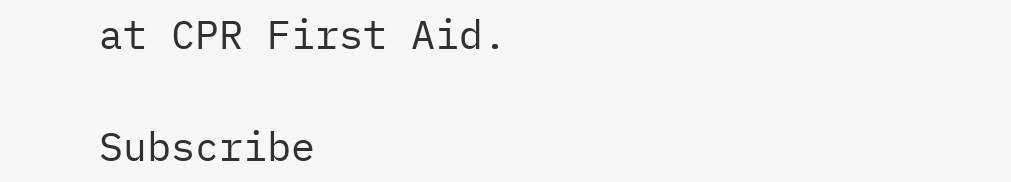at CPR First Aid.

Subscribe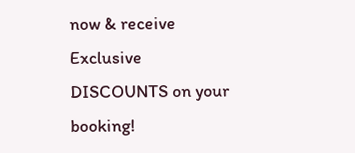now & receive Exclusive DISCOUNTS on your booking!